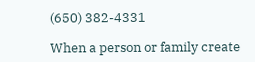(650) 382-4331

When a person or family create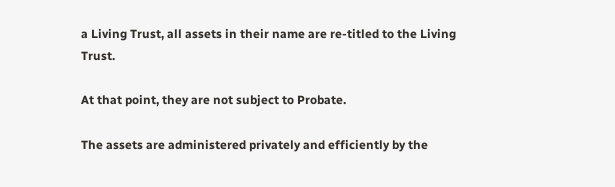a Living Trust, all assets in their name are re-titled to the Living Trust.

At that point, they are not subject to Probate.

The assets are administered privately and efficiently by the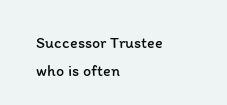Successor Trustee who is often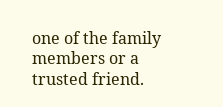one of the family members or a trusted friend.